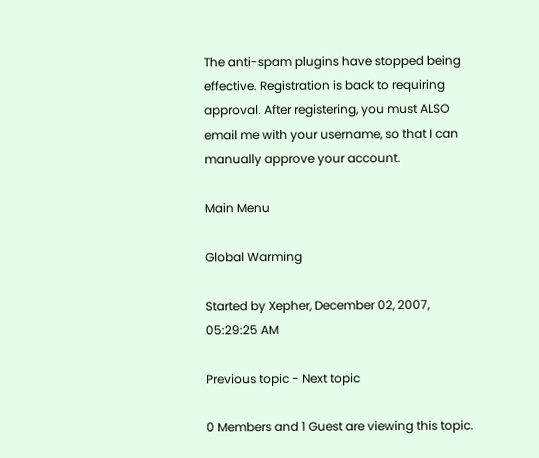The anti-spam plugins have stopped being effective. Registration is back to requiring approval. After registering, you must ALSO email me with your username, so that I can manually approve your account.

Main Menu

Global Warming

Started by Xepher, December 02, 2007, 05:29:25 AM

Previous topic - Next topic

0 Members and 1 Guest are viewing this topic.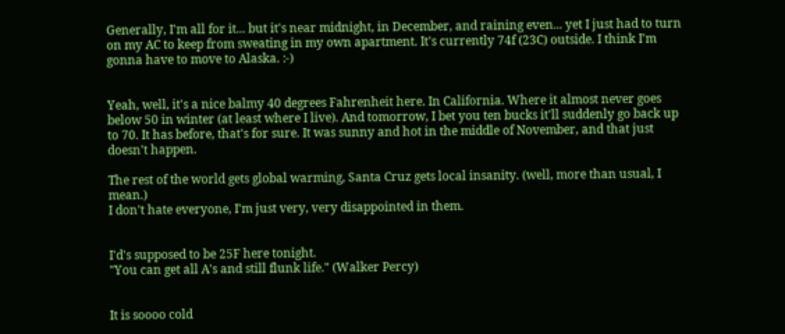Generally, I'm all for it... but it's near midnight, in December, and raining even... yet I just had to turn on my AC to keep from sweating in my own apartment. It's currently 74f (23C) outside. I think I'm gonna have to move to Alaska. :-)


Yeah, well, it's a nice balmy 40 degrees Fahrenheit here. In California. Where it almost never goes below 50 in winter (at least where I live). And tomorrow, I bet you ten bucks it'll suddenly go back up to 70. It has before, that's for sure. It was sunny and hot in the middle of November, and that just doesn't happen.

The rest of the world gets global warming, Santa Cruz gets local insanity. (well, more than usual, I mean.)
I don't hate everyone, I'm just very, very disappointed in them.


I'd's supposed to be 25F here tonight.
"You can get all A's and still flunk life." (Walker Percy)


It is soooo cold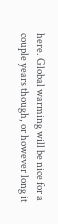here. Global warming will be nice for a couple years though, or however long it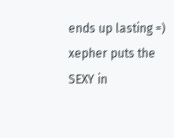ends up lasting =)
xepher puts the SEXY in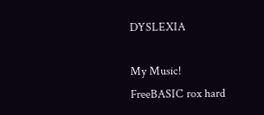DYSLEXIA

My Music!
FreeBASIC rox hard